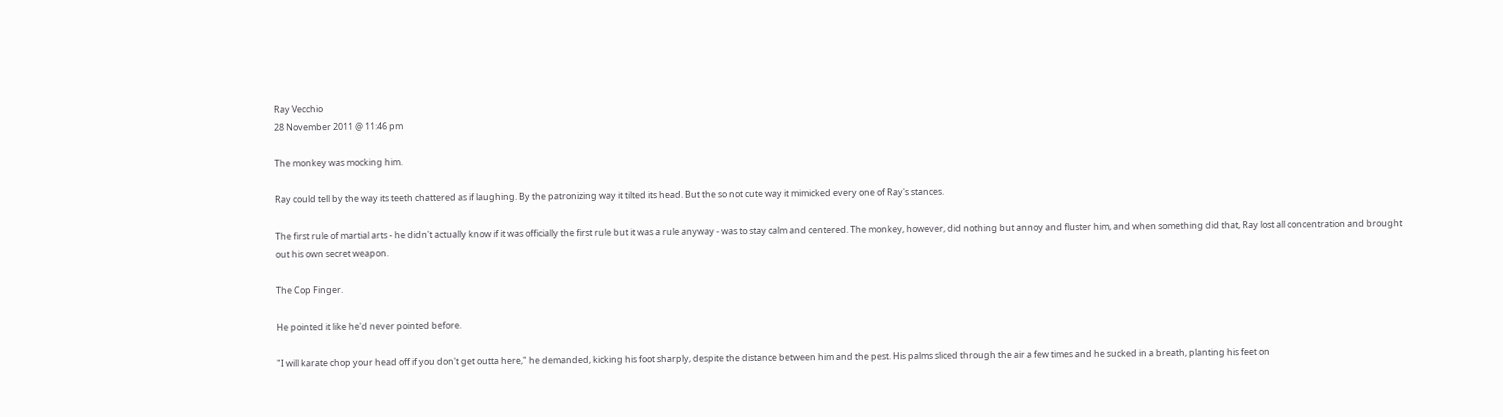Ray Vecchio
28 November 2011 @ 11:46 pm

The monkey was mocking him.

Ray could tell by the way its teeth chattered as if laughing. By the patronizing way it tilted its head. But the so not cute way it mimicked every one of Ray's stances.

The first rule of martial arts - he didn't actually know if it was officially the first rule but it was a rule anyway - was to stay calm and centered. The monkey, however, did nothing but annoy and fluster him, and when something did that, Ray lost all concentration and brought out his own secret weapon.

The Cop Finger.

He pointed it like he'd never pointed before.

"I will karate chop your head off if you don't get outta here," he demanded, kicking his foot sharply, despite the distance between him and the pest. His palms sliced through the air a few times and he sucked in a breath, planting his feet on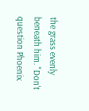the grass evenly beneath him. "Don't question Phoenix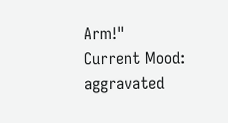Arm!"
Current Mood: aggravated